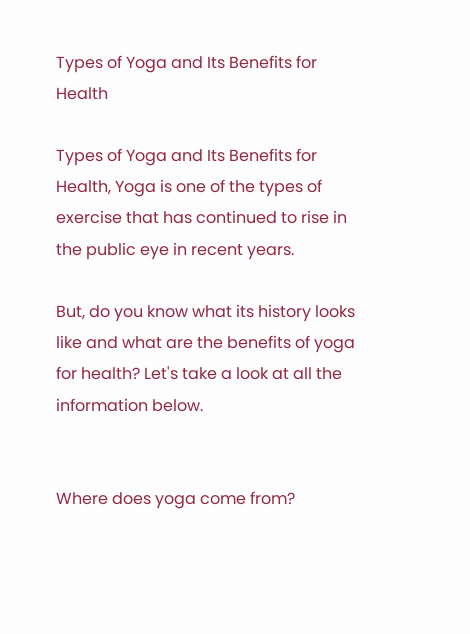Types of Yoga and Its Benefits for Health

Types of Yoga and Its Benefits for Health, Yoga is one of the types of exercise that has continued to rise in the public eye in recent years.

But, do you know what its history looks like and what are the benefits of yoga for health? Let's take a look at all the information below.


Where does yoga come from?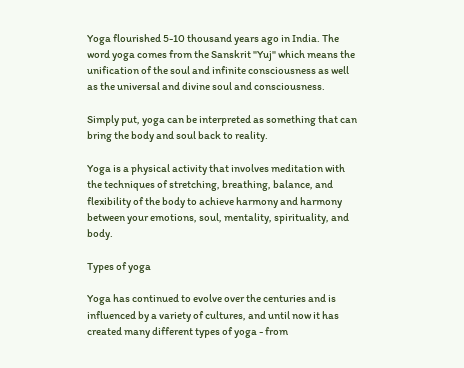Yoga flourished 5-10 thousand years ago in India. The word yoga comes from the Sanskrit "Yuj" which means the unification of the soul and infinite consciousness as well as the universal and divine soul and consciousness.

Simply put, yoga can be interpreted as something that can bring the body and soul back to reality.

Yoga is a physical activity that involves meditation with the techniques of stretching, breathing, balance, and flexibility of the body to achieve harmony and harmony between your emotions, soul, mentality, spirituality, and body.

Types of yoga

Yoga has continued to evolve over the centuries and is influenced by a variety of cultures, and until now it has created many different types of yoga - from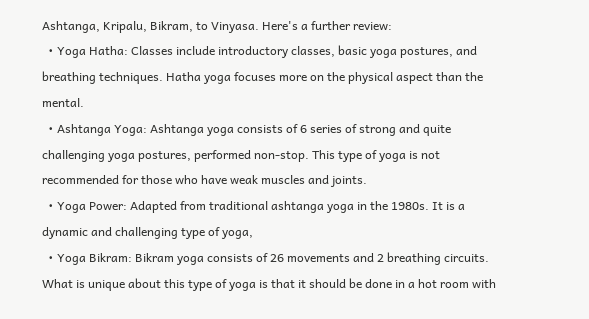Ashtanga, Kripalu, Bikram, to Vinyasa. Here's a further review:
  • Yoga Hatha: Classes include introductory classes, basic yoga postures, and breathing techniques. Hatha yoga focuses more on the physical aspect than the mental.
  • Ashtanga Yoga: Ashtanga yoga consists of 6 series of strong and quite challenging yoga postures, performed non-stop. This type of yoga is not recommended for those who have weak muscles and joints.
  • Yoga Power: Adapted from traditional ashtanga yoga in the 1980s. It is a dynamic and challenging type of yoga,
  • Yoga Bikram: Bikram yoga consists of 26 movements and 2 breathing circuits. What is unique about this type of yoga is that it should be done in a hot room with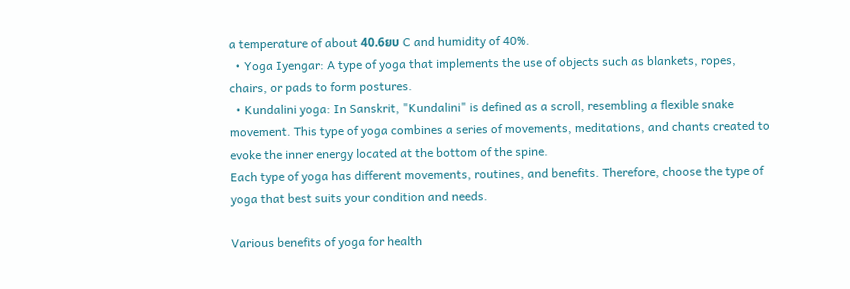a temperature of about 40.6ยบ C and humidity of 40%.
  • Yoga Iyengar: A type of yoga that implements the use of objects such as blankets, ropes, chairs, or pads to form postures.
  • Kundalini yoga: In Sanskrit, "Kundalini" is defined as a scroll, resembling a flexible snake movement. This type of yoga combines a series of movements, meditations, and chants created to evoke the inner energy located at the bottom of the spine.
Each type of yoga has different movements, routines, and benefits. Therefore, choose the type of yoga that best suits your condition and needs.

Various benefits of yoga for health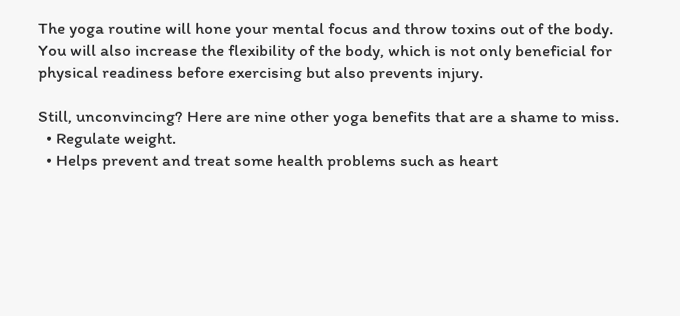The yoga routine will hone your mental focus and throw toxins out of the body. You will also increase the flexibility of the body, which is not only beneficial for physical readiness before exercising but also prevents injury.

Still, unconvincing? Here are nine other yoga benefits that are a shame to miss.
  • Regulate weight.
  • Helps prevent and treat some health problems such as heart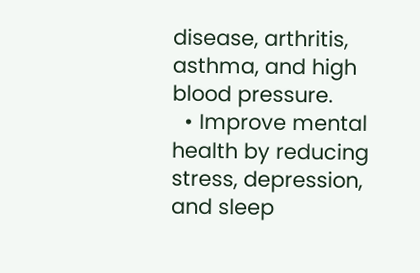disease, arthritis, asthma, and high blood pressure.
  • Improve mental health by reducing stress, depression, and sleep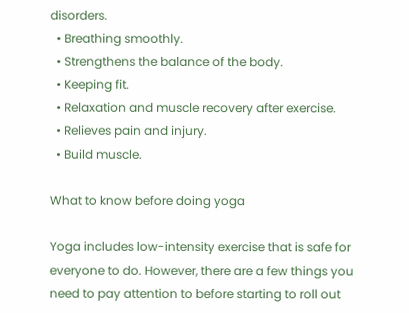disorders.
  • Breathing smoothly.
  • Strengthens the balance of the body.
  • Keeping fit.
  • Relaxation and muscle recovery after exercise.
  • Relieves pain and injury.
  • Build muscle.

What to know before doing yoga

Yoga includes low-intensity exercise that is safe for everyone to do. However, there are a few things you need to pay attention to before starting to roll out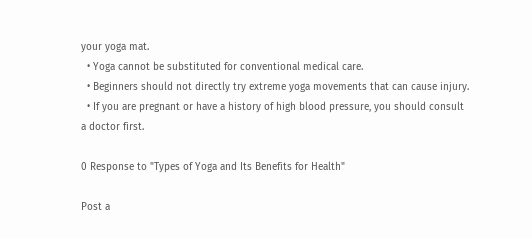your yoga mat.
  • Yoga cannot be substituted for conventional medical care.
  • Beginners should not directly try extreme yoga movements that can cause injury.
  • If you are pregnant or have a history of high blood pressure, you should consult a doctor first.

0 Response to "Types of Yoga and Its Benefits for Health"

Post a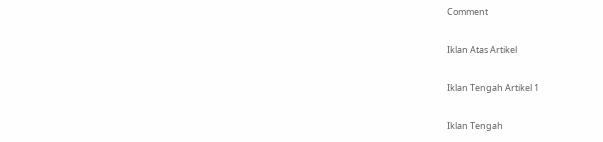Comment

Iklan Atas Artikel

Iklan Tengah Artikel 1

Iklan Tengah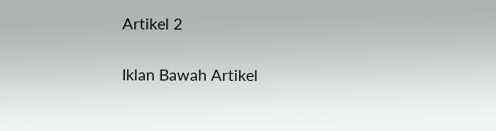Artikel 2

Iklan Bawah Artikel